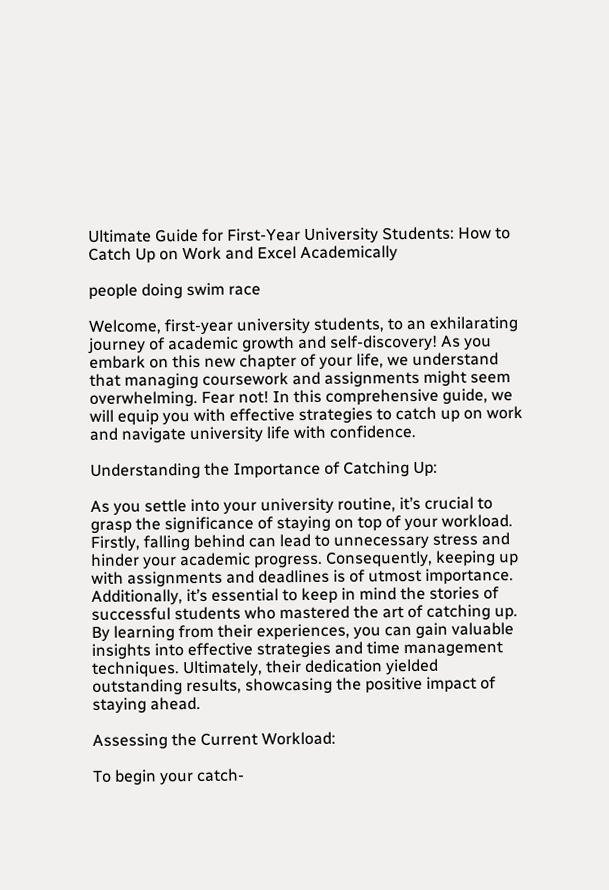Ultimate Guide for First-Year University Students: How to Catch Up on Work and Excel Academically

people doing swim race

Welcome, first-year university students, to an exhilarating journey of academic growth and self-discovery! As you embark on this new chapter of your life, we understand that managing coursework and assignments might seem overwhelming. Fear not! In this comprehensive guide, we will equip you with effective strategies to catch up on work and navigate university life with confidence.

Understanding the Importance of Catching Up:

As you settle into your university routine, it’s crucial to grasp the significance of staying on top of your workload. Firstly, falling behind can lead to unnecessary stress and hinder your academic progress. Consequently, keeping up with assignments and deadlines is of utmost importance. Additionally, it’s essential to keep in mind the stories of successful students who mastered the art of catching up. By learning from their experiences, you can gain valuable insights into effective strategies and time management techniques. Ultimately, their dedication yielded outstanding results, showcasing the positive impact of staying ahead.

Assessing the Current Workload:

To begin your catch-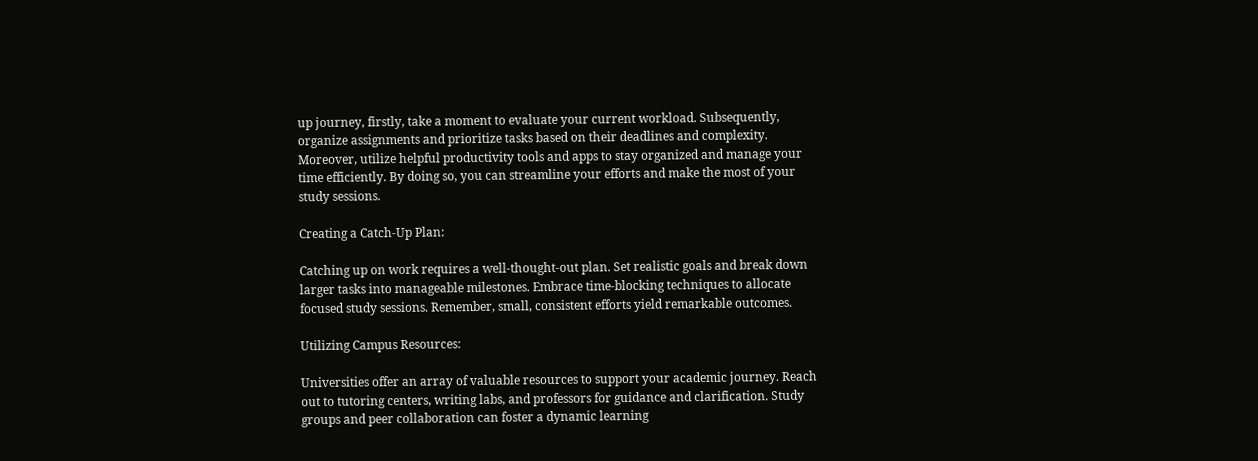up journey, firstly, take a moment to evaluate your current workload. Subsequently, organize assignments and prioritize tasks based on their deadlines and complexity. Moreover, utilize helpful productivity tools and apps to stay organized and manage your time efficiently. By doing so, you can streamline your efforts and make the most of your study sessions.

Creating a Catch-Up Plan:

Catching up on work requires a well-thought-out plan. Set realistic goals and break down larger tasks into manageable milestones. Embrace time-blocking techniques to allocate focused study sessions. Remember, small, consistent efforts yield remarkable outcomes.

Utilizing Campus Resources:

Universities offer an array of valuable resources to support your academic journey. Reach out to tutoring centers, writing labs, and professors for guidance and clarification. Study groups and peer collaboration can foster a dynamic learning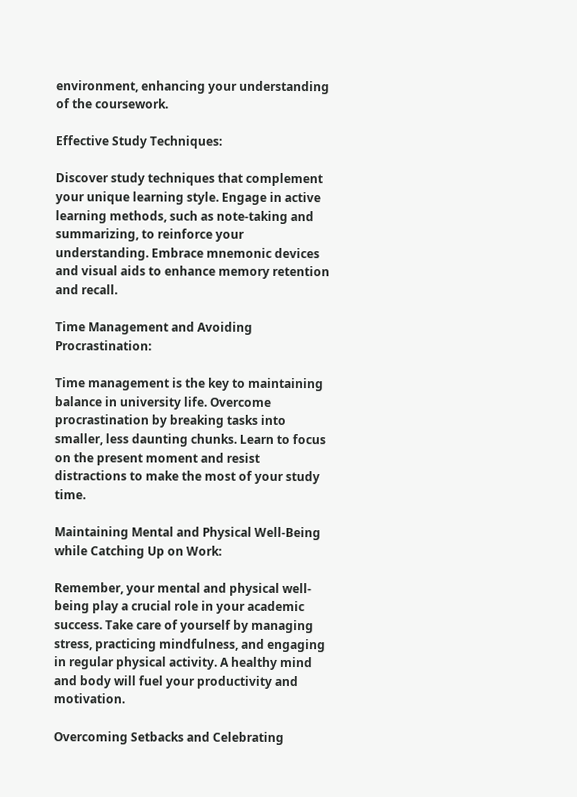environment, enhancing your understanding of the coursework.

Effective Study Techniques:

Discover study techniques that complement your unique learning style. Engage in active learning methods, such as note-taking and summarizing, to reinforce your understanding. Embrace mnemonic devices and visual aids to enhance memory retention and recall.

Time Management and Avoiding Procrastination:

Time management is the key to maintaining balance in university life. Overcome procrastination by breaking tasks into smaller, less daunting chunks. Learn to focus on the present moment and resist distractions to make the most of your study time.

Maintaining Mental and Physical Well-Being while Catching Up on Work:

Remember, your mental and physical well-being play a crucial role in your academic success. Take care of yourself by managing stress, practicing mindfulness, and engaging in regular physical activity. A healthy mind and body will fuel your productivity and motivation.

Overcoming Setbacks and Celebrating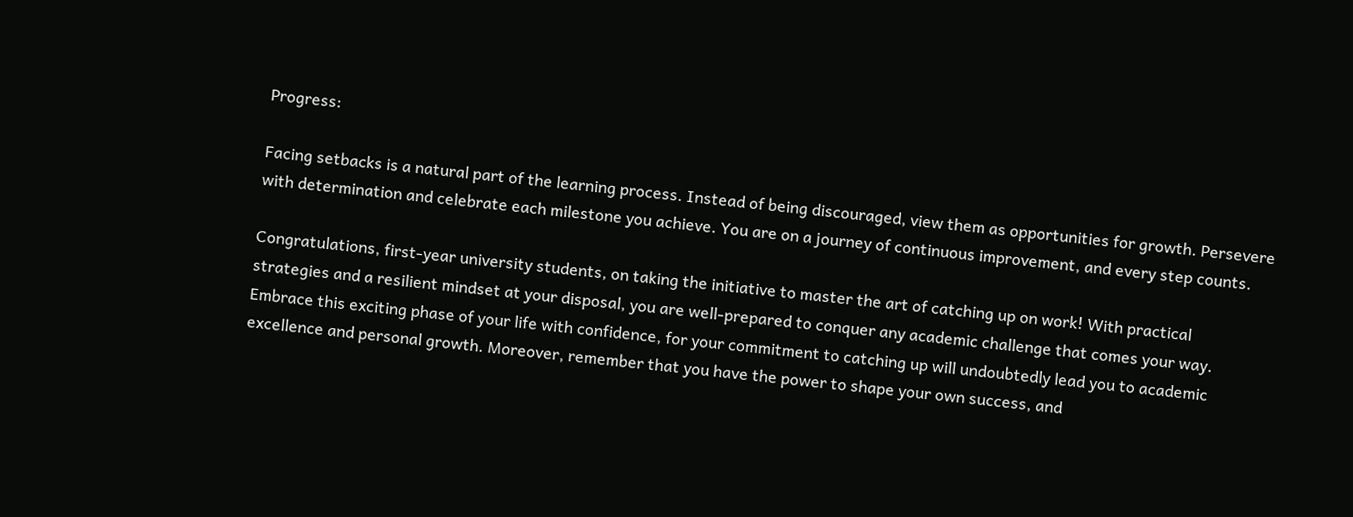Progress:

Facing setbacks is a natural part of the learning process. Instead of being discouraged, view them as opportunities for growth. Persevere with determination and celebrate each milestone you achieve. You are on a journey of continuous improvement, and every step counts.

Congratulations, first-year university students, on taking the initiative to master the art of catching up on work! With practical strategies and a resilient mindset at your disposal, you are well-prepared to conquer any academic challenge that comes your way. Embrace this exciting phase of your life with confidence, for your commitment to catching up will undoubtedly lead you to academic excellence and personal growth. Moreover, remember that you have the power to shape your own success, and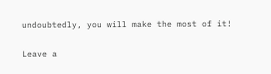undoubtedly, you will make the most of it!

Leave a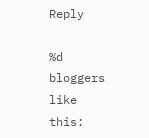Reply

%d bloggers like this: